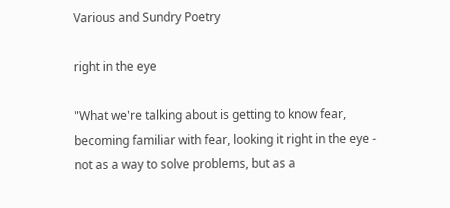Various and Sundry Poetry

right in the eye

"What we're talking about is getting to know fear, becoming familiar with fear, looking it right in the eye - not as a way to solve problems, but as a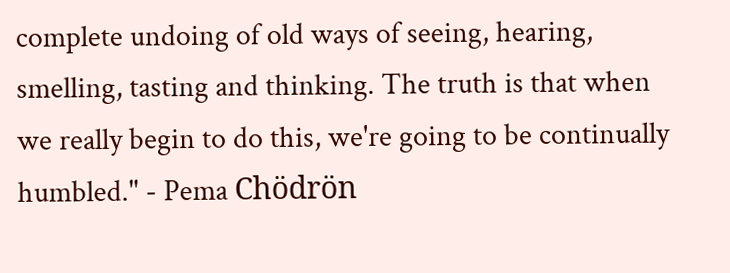complete undoing of old ways of seeing, hearing, smelling, tasting and thinking. The truth is that when we really begin to do this, we're going to be continually humbled." - Pema Chödrön